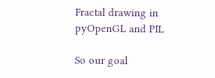Fractal drawing in pyOpenGL and PIL

So our goal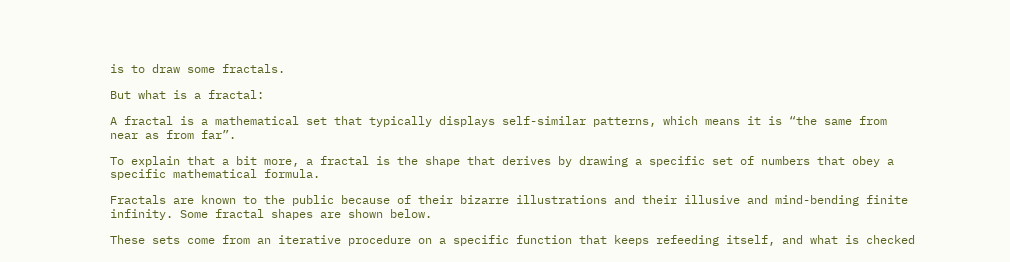is to draw some fractals.

But what is a fractal:

A fractal is a mathematical set that typically displays self-similar patterns, which means it is “the same from near as from far”.

To explain that a bit more, a fractal is the shape that derives by drawing a specific set of numbers that obey a specific mathematical formula.

Fractals are known to the public because of their bizarre illustrations and their illusive and mind-bending finite infinity. Some fractal shapes are shown below.

These sets come from an iterative procedure on a specific function that keeps refeeding itself, and what is checked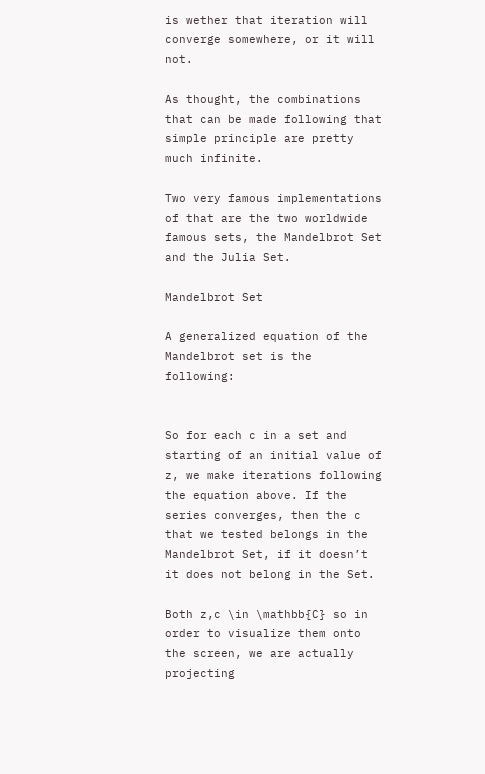is wether that iteration will converge somewhere, or it will not.

As thought, the combinations that can be made following that simple principle are pretty much infinite.

Two very famous implementations of that are the two worldwide famous sets, the Mandelbrot Set and the Julia Set.

Mandelbrot Set

A generalized equation of the Mandelbrot set is the following:


So for each c in a set and starting of an initial value of z, we make iterations following the equation above. If the series converges, then the c that we tested belongs in the Mandelbrot Set, if it doesn’t it does not belong in the Set.

Both z,c \in \mathbb{C} so in order to visualize them onto the screen, we are actually projecting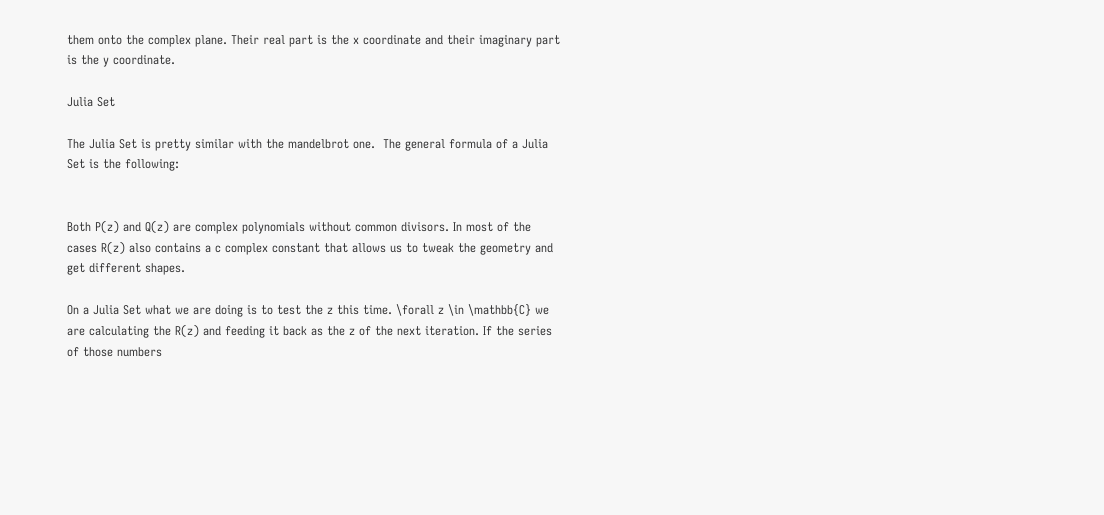them onto the complex plane. Their real part is the x coordinate and their imaginary part is the y coordinate.

Julia Set

The Julia Set is pretty similar with the mandelbrot one.  The general formula of a Julia Set is the following:


Both P(z) and Q(z) are complex polynomials without common divisors. In most of the cases R(z) also contains a c complex constant that allows us to tweak the geometry and get different shapes.

On a Julia Set what we are doing is to test the z this time. \forall z \in \mathbb{C} we are calculating the R(z) and feeding it back as the z of the next iteration. If the series of those numbers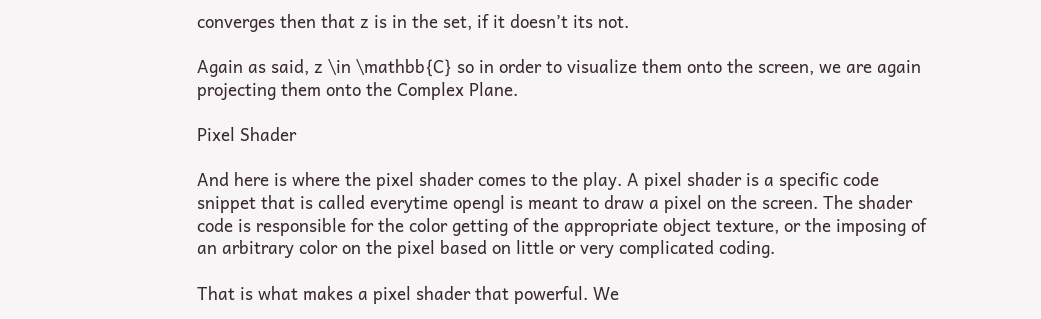converges then that z is in the set, if it doesn’t its not.

Again as said, z \in \mathbb{C} so in order to visualize them onto the screen, we are again projecting them onto the Complex Plane.

Pixel Shader

And here is where the pixel shader comes to the play. A pixel shader is a specific code snippet that is called everytime opengl is meant to draw a pixel on the screen. The shader code is responsible for the color getting of the appropriate object texture, or the imposing of an arbitrary color on the pixel based on little or very complicated coding.

That is what makes a pixel shader that powerful. We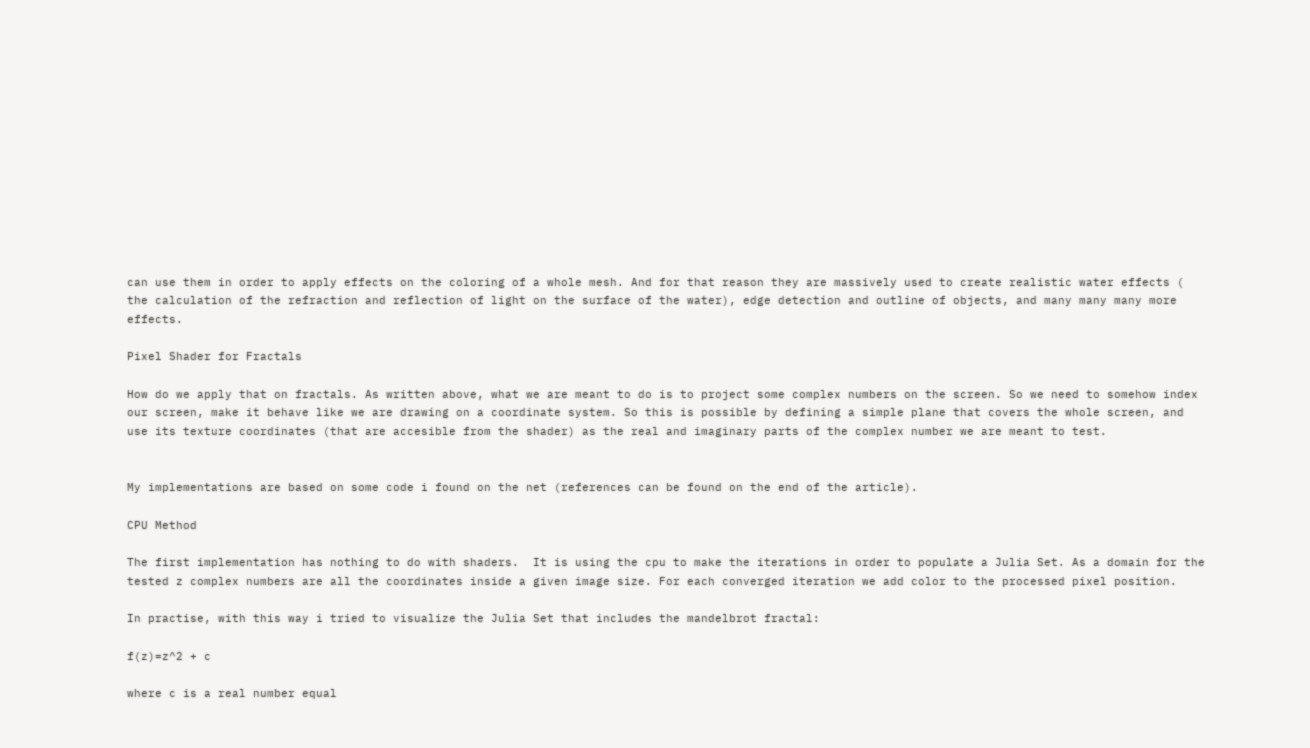can use them in order to apply effects on the coloring of a whole mesh. And for that reason they are massively used to create realistic water effects ( the calculation of the refraction and reflection of light on the surface of the water), edge detection and outline of objects, and many many many more effects.

Pixel Shader for Fractals

How do we apply that on fractals. As written above, what we are meant to do is to project some complex numbers on the screen. So we need to somehow index our screen, make it behave like we are drawing on a coordinate system. So this is possible by defining a simple plane that covers the whole screen, and use its texture coordinates (that are accesible from the shader) as the real and imaginary parts of the complex number we are meant to test.


My implementations are based on some code i found on the net (references can be found on the end of the article).

CPU Method

The first implementation has nothing to do with shaders.  It is using the cpu to make the iterations in order to populate a Julia Set. As a domain for the tested z complex numbers are all the coordinates inside a given image size. For each converged iteration we add color to the processed pixel position.

In practise, with this way i tried to visualize the Julia Set that includes the mandelbrot fractal:

f(z)=z^2 + c

where c is a real number equal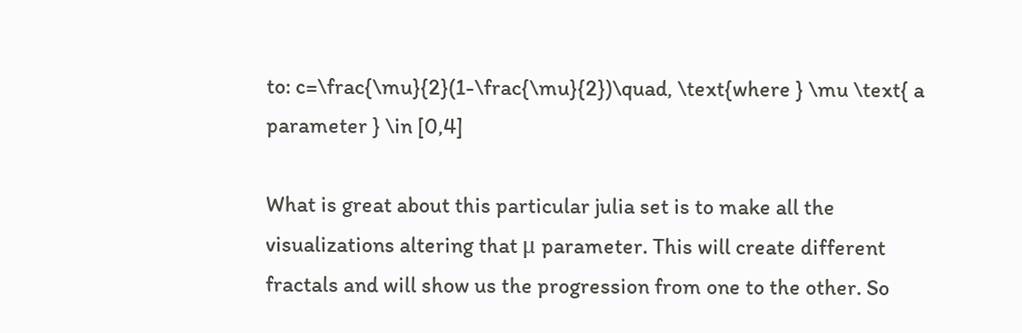to: c=\frac{\mu}{2}(1-\frac{\mu}{2})\quad, \text{where } \mu \text{ a parameter } \in [0,4]

What is great about this particular julia set is to make all the visualizations altering that μ parameter. This will create different fractals and will show us the progression from one to the other. So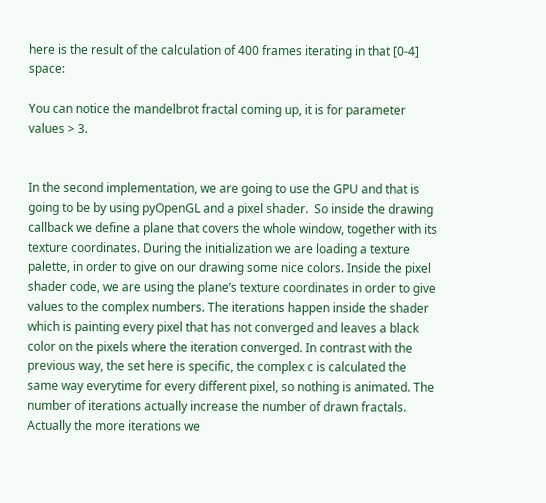here is the result of the calculation of 400 frames iterating in that [0-4] space:

You can notice the mandelbrot fractal coming up, it is for parameter values > 3.


In the second implementation, we are going to use the GPU and that is going to be by using pyOpenGL and a pixel shader.  So inside the drawing callback we define a plane that covers the whole window, together with its texture coordinates. During the initialization we are loading a texture palette, in order to give on our drawing some nice colors. Inside the pixel shader code, we are using the plane’s texture coordinates in order to give values to the complex numbers. The iterations happen inside the shader which is painting every pixel that has not converged and leaves a black color on the pixels where the iteration converged. In contrast with the previous way, the set here is specific, the complex c is calculated the same way everytime for every different pixel, so nothing is animated. The number of iterations actually increase the number of drawn fractals. Actually the more iterations we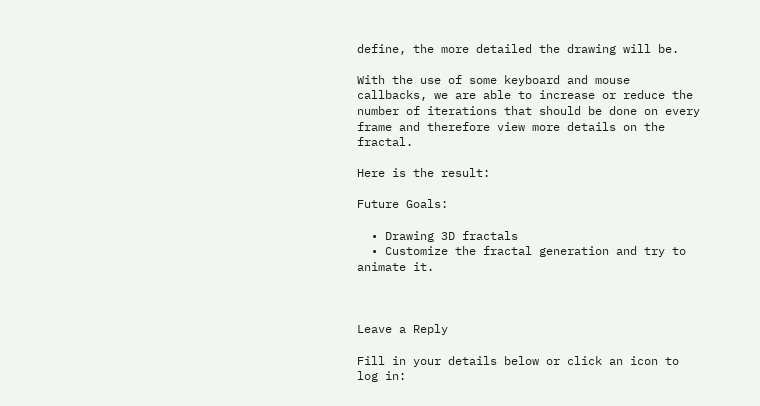define, the more detailed the drawing will be.

With the use of some keyboard and mouse callbacks, we are able to increase or reduce the number of iterations that should be done on every frame and therefore view more details on the fractal.

Here is the result:

Future Goals:

  • Drawing 3D fractals
  • Customize the fractal generation and try to animate it.



Leave a Reply

Fill in your details below or click an icon to log in: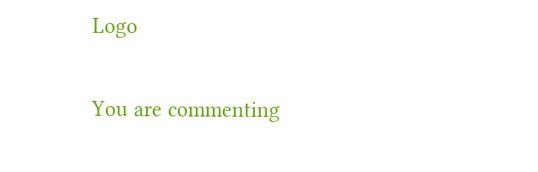Logo

You are commenting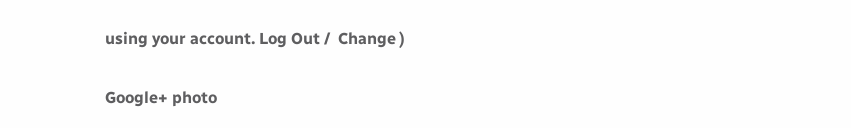using your account. Log Out /  Change )

Google+ photo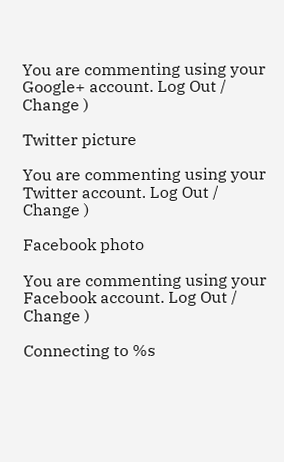You are commenting using your Google+ account. Log Out /  Change )

Twitter picture

You are commenting using your Twitter account. Log Out /  Change )

Facebook photo

You are commenting using your Facebook account. Log Out /  Change )

Connecting to %s